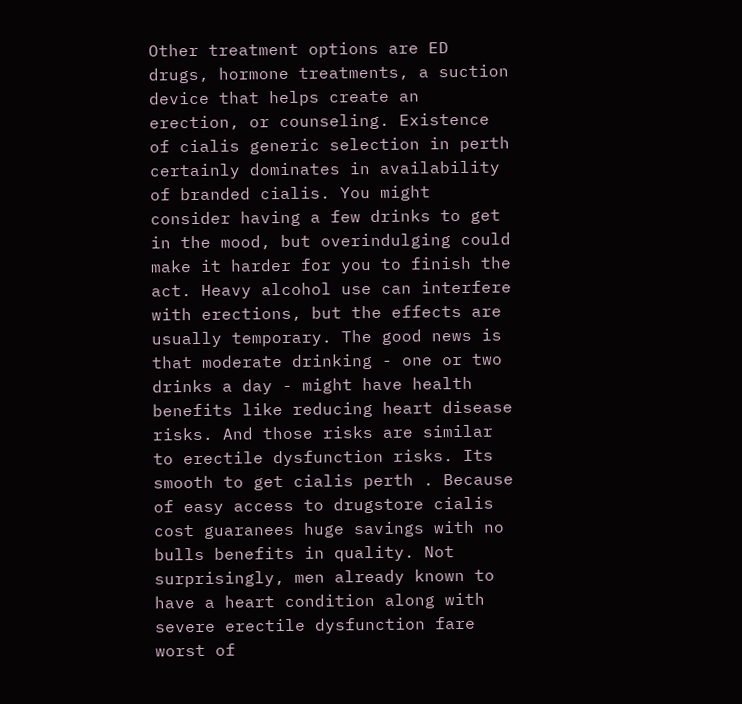Other treatment options are ED drugs, hormone treatments, a suction device that helps create an erection, or counseling. Existence of cialis generic selection in perth certainly dominates in availability of branded cialis. You might consider having a few drinks to get in the mood, but overindulging could make it harder for you to finish the act. Heavy alcohol use can interfere with erections, but the effects are usually temporary. The good news is that moderate drinking - one or two drinks a day - might have health benefits like reducing heart disease risks. And those risks are similar to erectile dysfunction risks. Its smooth to get cialis perth . Because of easy access to drugstore cialis cost guaranees huge savings with no bulls benefits in quality. Not surprisingly, men already known to have a heart condition along with severe erectile dysfunction fare worst of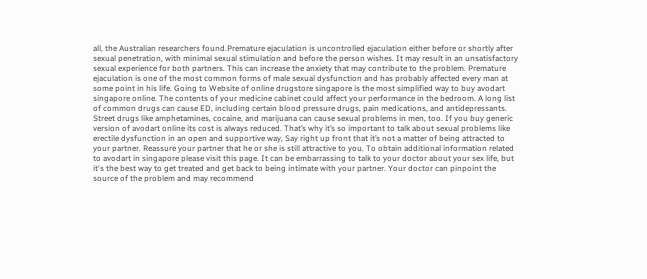all, the Australian researchers found.Premature ejaculation is uncontrolled ejaculation either before or shortly after sexual penetration, with minimal sexual stimulation and before the person wishes. It may result in an unsatisfactory sexual experience for both partners. This can increase the anxiety that may contribute to the problem. Premature ejaculation is one of the most common forms of male sexual dysfunction and has probably affected every man at some point in his life. Going to Website of online drugstore singapore is the most simplified way to buy avodart singapore online. The contents of your medicine cabinet could affect your performance in the bedroom. A long list of common drugs can cause ED, including certain blood pressure drugs, pain medications, and antidepressants. Street drugs like amphetamines, cocaine, and marijuana can cause sexual problems in men, too. If you buy generic version of avodart online its cost is always reduced. That’s why it’s so important to talk about sexual problems like erectile dysfunction in an open and supportive way, Say right up front that it’s not a matter of being attracted to your partner. Reassure your partner that he or she is still attractive to you. To obtain additional information related to avodart in singapore please visit this page. It can be embarrassing to talk to your doctor about your sex life, but it's the best way to get treated and get back to being intimate with your partner. Your doctor can pinpoint the source of the problem and may recommend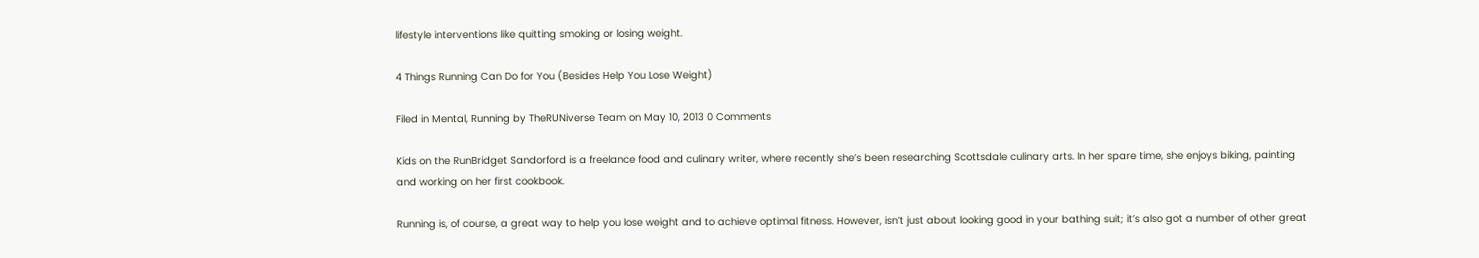lifestyle interventions like quitting smoking or losing weight.

4 Things Running Can Do for You (Besides Help You Lose Weight)

Filed in Mental, Running by TheRUNiverse Team on May 10, 2013 0 Comments

Kids on the RunBridget Sandorford is a freelance food and culinary writer, where recently she’s been researching Scottsdale culinary arts. In her spare time, she enjoys biking, painting and working on her first cookbook.

Running is, of course, a great way to help you lose weight and to achieve optimal fitness. However, isn’t just about looking good in your bathing suit; it’s also got a number of other great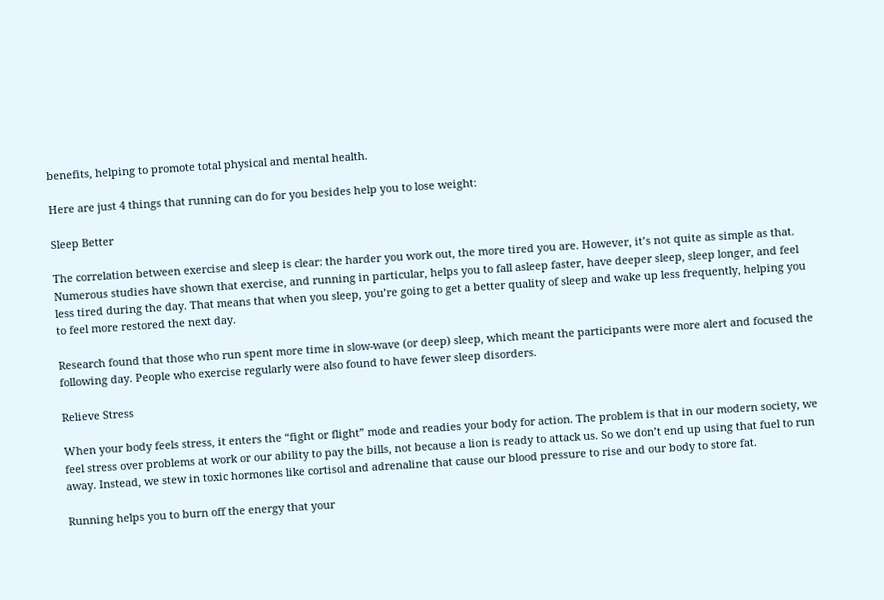benefits, helping to promote total physical and mental health.

Here are just 4 things that running can do for you besides help you to lose weight:

Sleep Better

The correlation between exercise and sleep is clear: the harder you work out, the more tired you are. However, it’s not quite as simple as that. Numerous studies have shown that exercise, and running in particular, helps you to fall asleep faster, have deeper sleep, sleep longer, and feel less tired during the day. That means that when you sleep, you’re going to get a better quality of sleep and wake up less frequently, helping you to feel more restored the next day.

Research found that those who run spent more time in slow-wave (or deep) sleep, which meant the participants were more alert and focused the following day. People who exercise regularly were also found to have fewer sleep disorders.

Relieve Stress

When your body feels stress, it enters the “fight or flight” mode and readies your body for action. The problem is that in our modern society, we feel stress over problems at work or our ability to pay the bills, not because a lion is ready to attack us. So we don’t end up using that fuel to run away. Instead, we stew in toxic hormones like cortisol and adrenaline that cause our blood pressure to rise and our body to store fat.

Running helps you to burn off the energy that your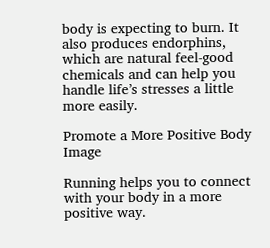body is expecting to burn. It also produces endorphins, which are natural feel-good chemicals and can help you handle life’s stresses a little more easily.

Promote a More Positive Body Image

Running helps you to connect with your body in a more positive way.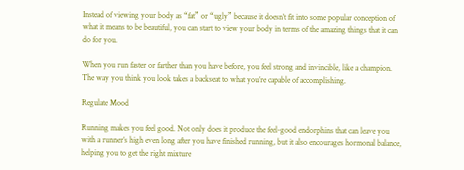Instead of viewing your body as “fat” or “ugly” because it doesn’t fit into some popular conception of what it means to be beautiful, you can start to view your body in terms of the amazing things that it can do for you.

When you run faster or farther than you have before, you feel strong and invincible, like a champion. The way you think you look takes a backseat to what you’re capable of accomplishing.

Regulate Mood

Running makes you feel good. Not only does it produce the feel-good endorphins that can leave you with a runner’s high even long after you have finished running, but it also encourages hormonal balance, helping you to get the right mixture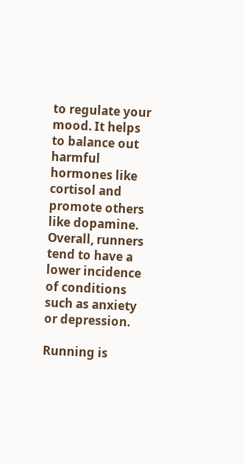to regulate your mood. It helps to balance out harmful hormones like cortisol and promote others like dopamine. Overall, runners tend to have a lower incidence of conditions such as anxiety or depression.

Running is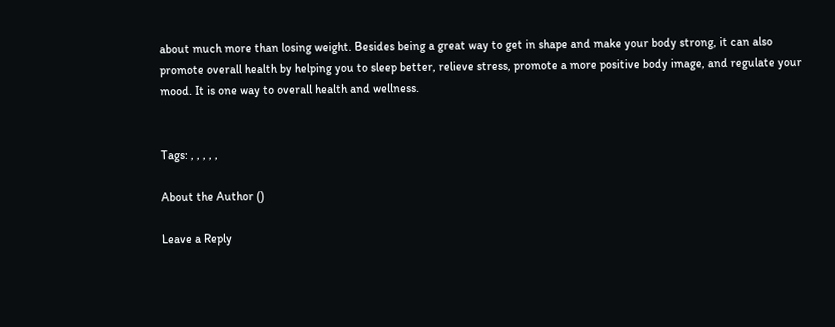about much more than losing weight. Besides being a great way to get in shape and make your body strong, it can also promote overall health by helping you to sleep better, relieve stress, promote a more positive body image, and regulate your mood. It is one way to overall health and wellness.


Tags: , , , , ,

About the Author ()

Leave a Reply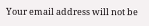Your email address will not be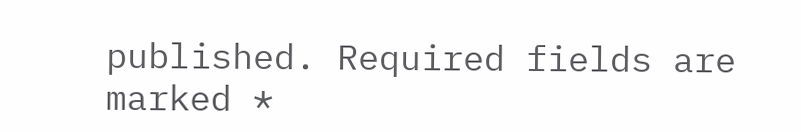published. Required fields are marked *